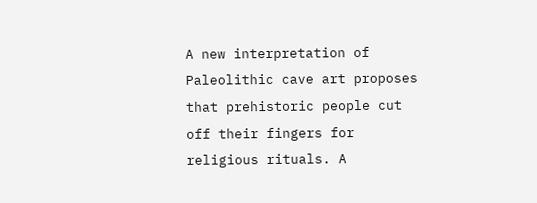A new interpretation of Paleolithic cave art proposes that prehistoric people cut off their fingers for religious rituals. A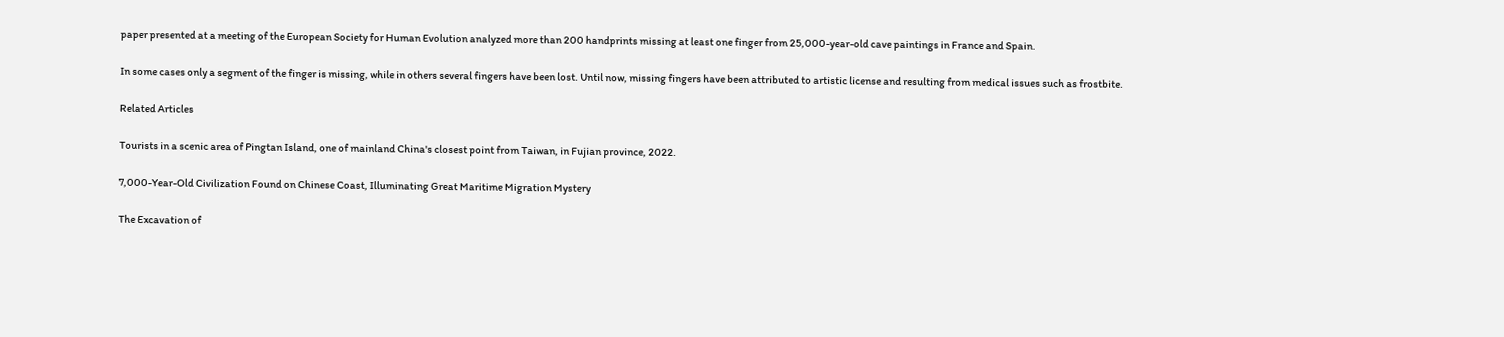paper presented at a meeting of the European Society for Human Evolution analyzed more than 200 handprints missing at least one finger from 25,000-year-old cave paintings in France and Spain.

In some cases only a segment of the finger is missing, while in others several fingers have been lost. Until now, missing fingers have been attributed to artistic license and resulting from medical issues such as frostbite.

Related Articles

Tourists in a scenic area of Pingtan Island, one of mainland China's closest point from Taiwan, in Fujian province, 2022.

7,000-Year-Old Civilization Found on Chinese Coast, Illuminating Great Maritime Migration Mystery

The Excavation of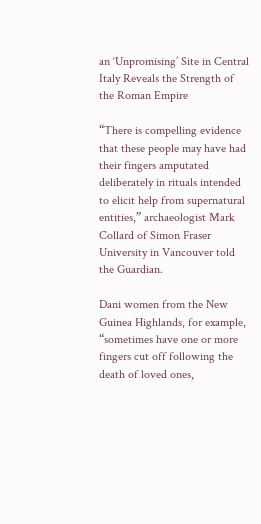an ‘Unpromising’ Site in Central Italy Reveals the Strength of the Roman Empire

“There is compelling evidence that these people may have had their fingers amputated deliberately in rituals intended to elicit help from supernatural entities,” archaeologist Mark Collard of Simon Fraser University in Vancouver told the Guardian.

Dani women from the New Guinea Highlands, for example, “sometimes have one or more fingers cut off following the death of loved ones,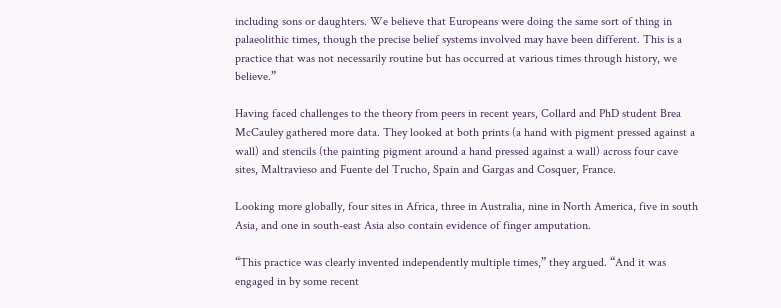including sons or daughters. We believe that Europeans were doing the same sort of thing in palaeolithic times, though the precise belief systems involved may have been different. This is a practice that was not necessarily routine but has occurred at various times through history, we believe.”

Having faced challenges to the theory from peers in recent years, Collard and PhD student Brea McCauley gathered more data. They looked at both prints (a hand with pigment pressed against a wall) and stencils (the painting pigment around a hand pressed against a wall) across four cave sites, Maltravieso and Fuente del Trucho, Spain and Gargas and Cosquer, France.

Looking more globally, four sites in Africa, three in Australia, nine in North America, five in south Asia, and one in south-east Asia also contain evidence of finger amputation.

“This practice was clearly invented independently multiple times,” they argued. “And it was engaged in by some recent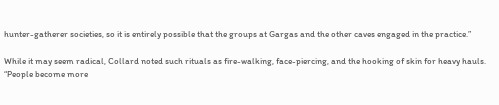hunter-gatherer societies, so it is entirely possible that the groups at Gargas and the other caves engaged in the practice.”

While it may seem radical, Collard noted such rituals as fire-walking, face-piercing, and the hooking of skin for heavy hauls. “People become more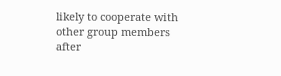likely to cooperate with other group members after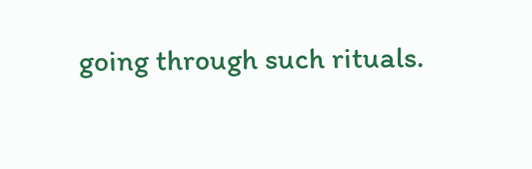going through such rituals.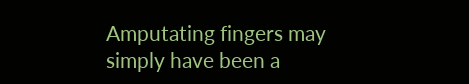Amputating fingers may simply have been a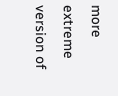more extreme version of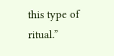this type of ritual.”